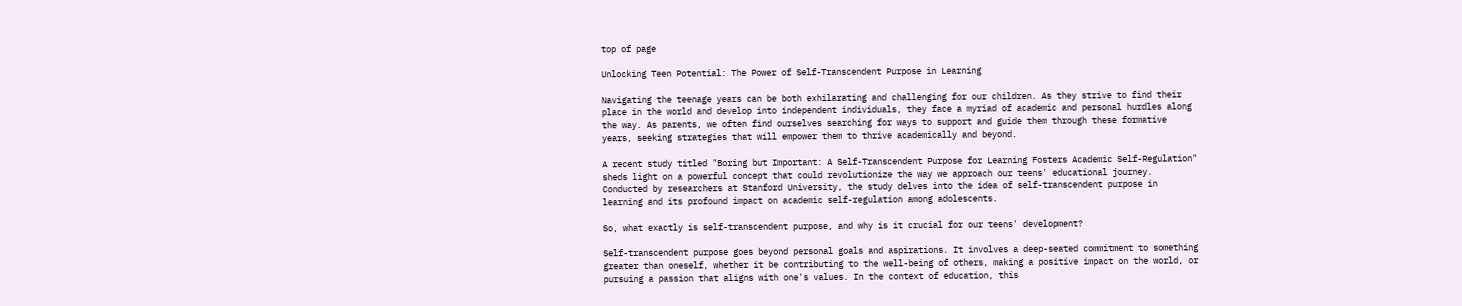top of page

Unlocking Teen Potential: The Power of Self-Transcendent Purpose in Learning

Navigating the teenage years can be both exhilarating and challenging for our children. As they strive to find their place in the world and develop into independent individuals, they face a myriad of academic and personal hurdles along the way. As parents, we often find ourselves searching for ways to support and guide them through these formative years, seeking strategies that will empower them to thrive academically and beyond.

A recent study titled "Boring but Important: A Self-Transcendent Purpose for Learning Fosters Academic Self-Regulation" sheds light on a powerful concept that could revolutionize the way we approach our teens' educational journey. Conducted by researchers at Stanford University, the study delves into the idea of self-transcendent purpose in learning and its profound impact on academic self-regulation among adolescents.

So, what exactly is self-transcendent purpose, and why is it crucial for our teens' development?

Self-transcendent purpose goes beyond personal goals and aspirations. It involves a deep-seated commitment to something greater than oneself, whether it be contributing to the well-being of others, making a positive impact on the world, or pursuing a passion that aligns with one's values. In the context of education, this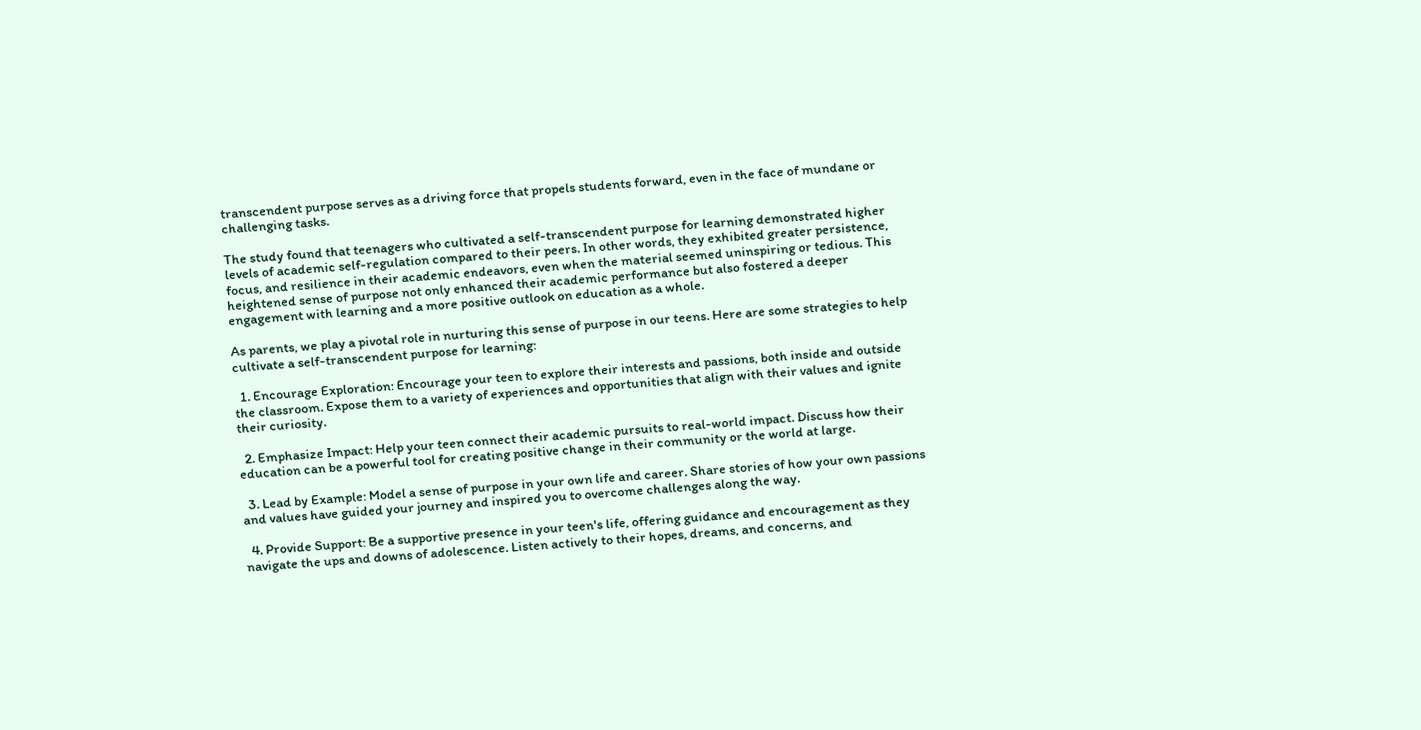transcendent purpose serves as a driving force that propels students forward, even in the face of mundane or challenging tasks.

The study found that teenagers who cultivated a self-transcendent purpose for learning demonstrated higher levels of academic self-regulation compared to their peers. In other words, they exhibited greater persistence, focus, and resilience in their academic endeavors, even when the material seemed uninspiring or tedious. This heightened sense of purpose not only enhanced their academic performance but also fostered a deeper engagement with learning and a more positive outlook on education as a whole.

As parents, we play a pivotal role in nurturing this sense of purpose in our teens. Here are some strategies to help cultivate a self-transcendent purpose for learning:

  1. Encourage Exploration: Encourage your teen to explore their interests and passions, both inside and outside the classroom. Expose them to a variety of experiences and opportunities that align with their values and ignite their curiosity.

  2. Emphasize Impact: Help your teen connect their academic pursuits to real-world impact. Discuss how their education can be a powerful tool for creating positive change in their community or the world at large.

  3. Lead by Example: Model a sense of purpose in your own life and career. Share stories of how your own passions and values have guided your journey and inspired you to overcome challenges along the way.

  4. Provide Support: Be a supportive presence in your teen's life, offering guidance and encouragement as they navigate the ups and downs of adolescence. Listen actively to their hopes, dreams, and concerns, and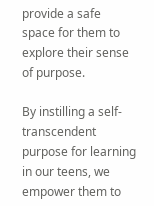provide a safe space for them to explore their sense of purpose.

By instilling a self-transcendent purpose for learning in our teens, we empower them to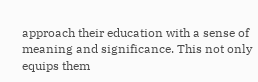approach their education with a sense of meaning and significance. This not only equips them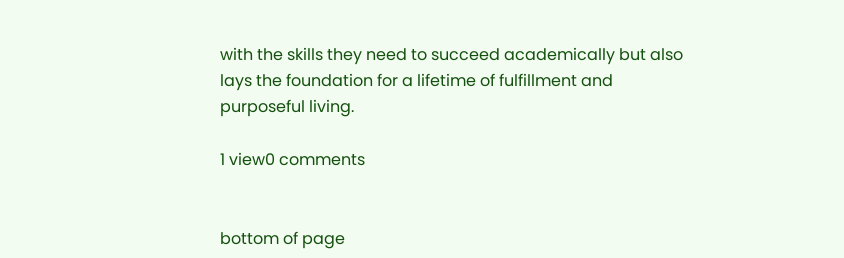with the skills they need to succeed academically but also lays the foundation for a lifetime of fulfillment and purposeful living.

1 view0 comments


bottom of page